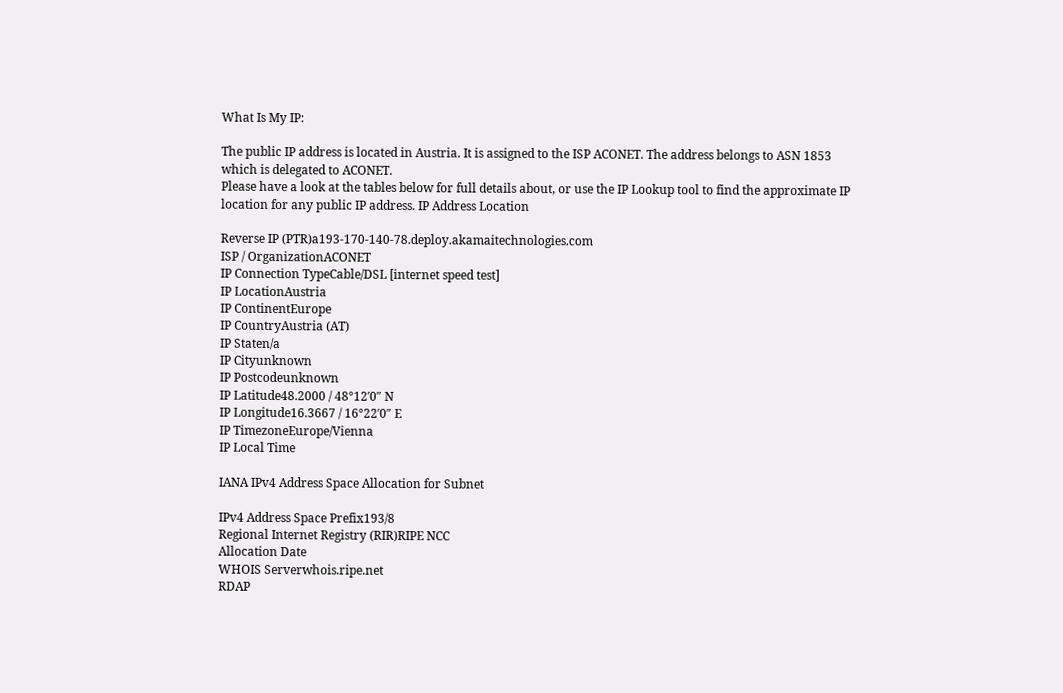What Is My IP:

The public IP address is located in Austria. It is assigned to the ISP ACONET. The address belongs to ASN 1853 which is delegated to ACONET.
Please have a look at the tables below for full details about, or use the IP Lookup tool to find the approximate IP location for any public IP address. IP Address Location

Reverse IP (PTR)a193-170-140-78.deploy.akamaitechnologies.com
ISP / OrganizationACONET
IP Connection TypeCable/DSL [internet speed test]
IP LocationAustria
IP ContinentEurope
IP CountryAustria (AT)
IP Staten/a
IP Cityunknown
IP Postcodeunknown
IP Latitude48.2000 / 48°12′0″ N
IP Longitude16.3667 / 16°22′0″ E
IP TimezoneEurope/Vienna
IP Local Time

IANA IPv4 Address Space Allocation for Subnet

IPv4 Address Space Prefix193/8
Regional Internet Registry (RIR)RIPE NCC
Allocation Date
WHOIS Serverwhois.ripe.net
RDAP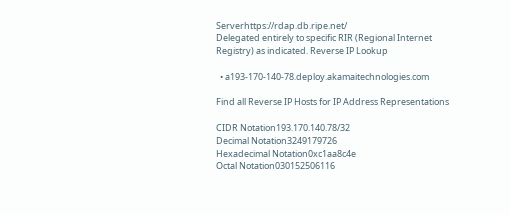Serverhttps://rdap.db.ripe.net/
Delegated entirely to specific RIR (Regional Internet Registry) as indicated. Reverse IP Lookup

  • a193-170-140-78.deploy.akamaitechnologies.com

Find all Reverse IP Hosts for IP Address Representations

CIDR Notation193.170.140.78/32
Decimal Notation3249179726
Hexadecimal Notation0xc1aa8c4e
Octal Notation030152506116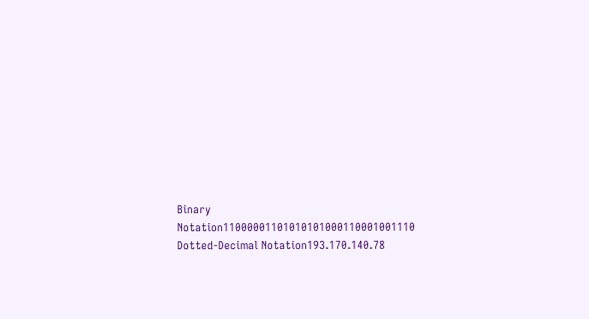Binary Notation11000001101010101000110001001110
Dotted-Decimal Notation193.170.140.78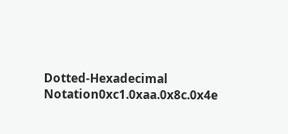Dotted-Hexadecimal Notation0xc1.0xaa.0x8c.0x4e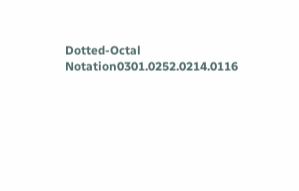Dotted-Octal Notation0301.0252.0214.0116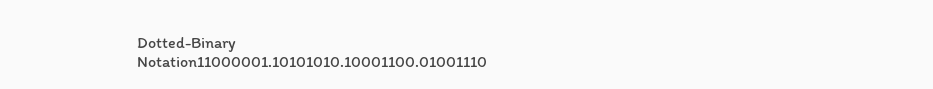Dotted-Binary Notation11000001.10101010.10001100.01001110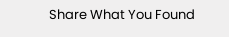Share What You Found